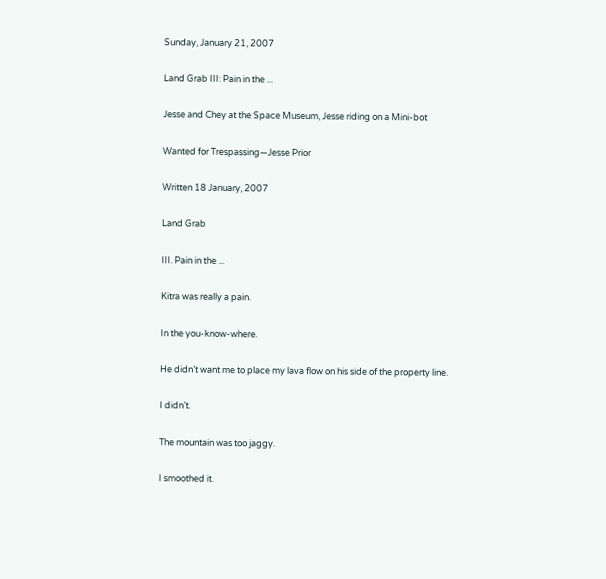Sunday, January 21, 2007

Land Grab III: Pain in the ...

Jesse and Chey at the Space Museum, Jesse riding on a Mini-bot

Wanted for Trespassing—Jesse Prior

Written 18 January, 2007

Land Grab

III. Pain in the ...

Kitra was really a pain.

In the you-know-where.

He didn’t want me to place my lava flow on his side of the property line.

I didn’t.

The mountain was too jaggy.

I smoothed it.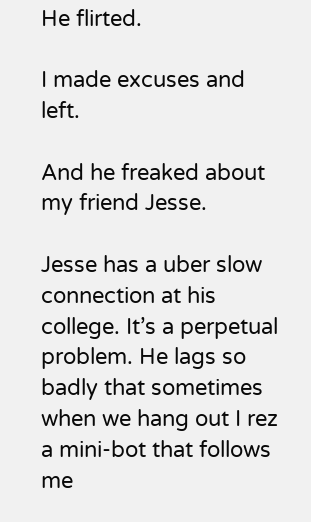He flirted.

I made excuses and left.

And he freaked about my friend Jesse.

Jesse has a uber slow connection at his college. It’s a perpetual problem. He lags so badly that sometimes when we hang out I rez a mini-bot that follows me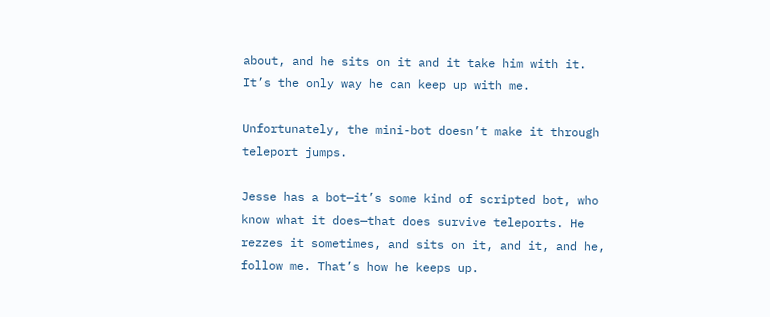about, and he sits on it and it take him with it. It’s the only way he can keep up with me.

Unfortunately, the mini-bot doesn’t make it through teleport jumps.

Jesse has a bot—it’s some kind of scripted bot, who know what it does—that does survive teleports. He rezzes it sometimes, and sits on it, and it, and he, follow me. That’s how he keeps up.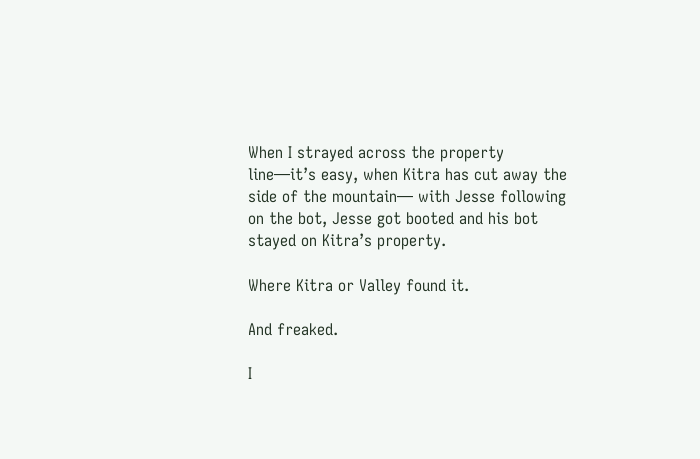When I strayed across the property line—it’s easy, when Kitra has cut away the side of the mountain— with Jesse following on the bot, Jesse got booted and his bot stayed on Kitra’s property.

Where Kitra or Valley found it.

And freaked.

I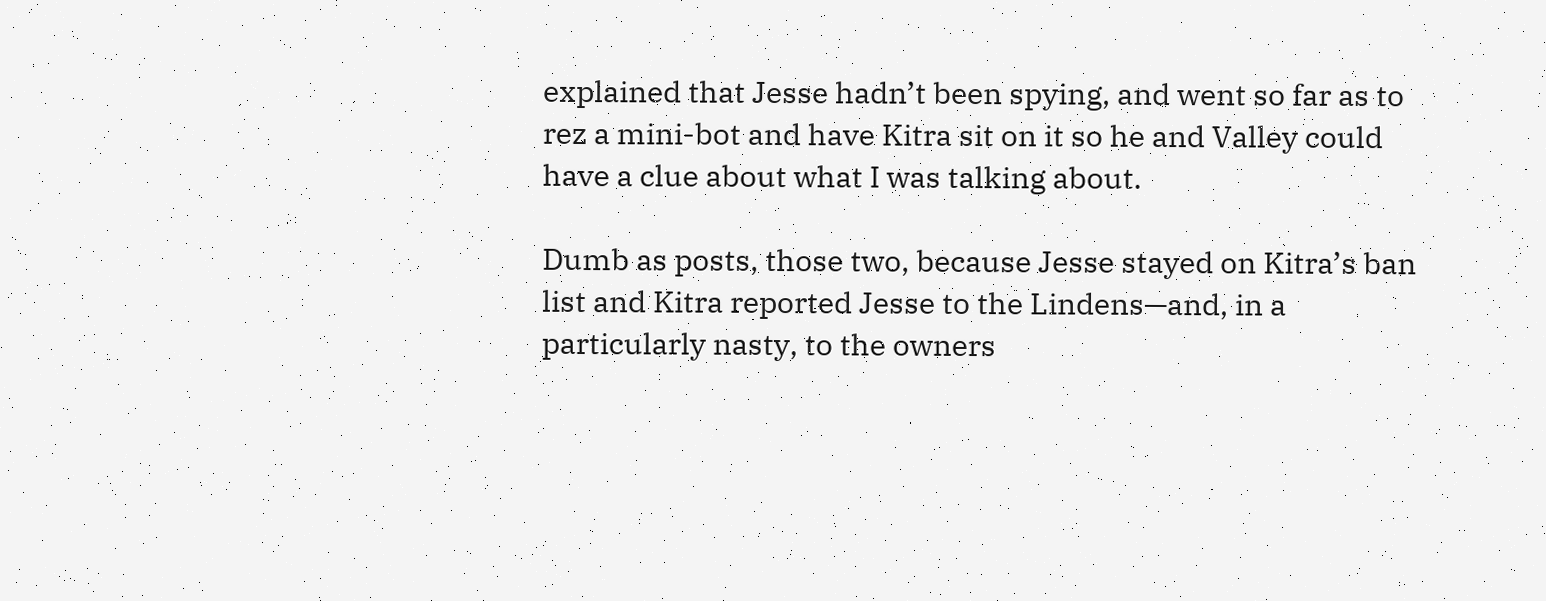explained that Jesse hadn’t been spying, and went so far as to rez a mini-bot and have Kitra sit on it so he and Valley could have a clue about what I was talking about.

Dumb as posts, those two, because Jesse stayed on Kitra’s ban list and Kitra reported Jesse to the Lindens—and, in a particularly nasty, to the owners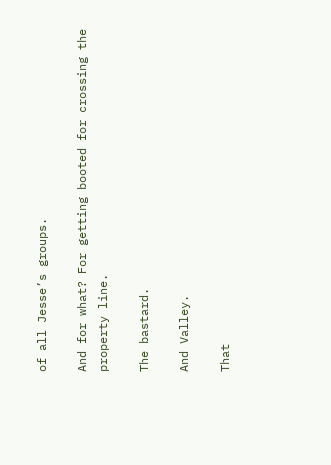of all Jesse’s groups.

And for what? For getting booted for crossing the property line.

The bastard.

And Valley.

That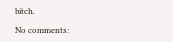bitch.

No comments: